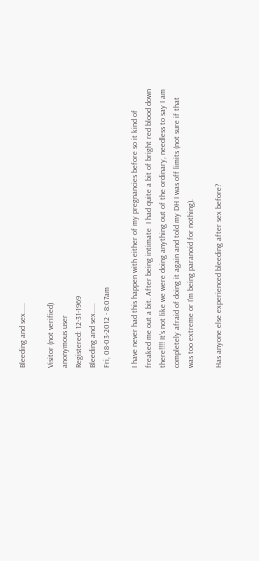Bleeding and sex.....

Visitor (not verified)
anonymous user
Registered: 12-31-1969
Bleeding and sex.....
Fri, 08-03-2012 - 8:07am

I have never had this happen with either of my pregnancies before so it kind of freaked me out a bit. After being intimate  I had quite a bit of bright red blood down there!!!! It's not like we were doing anything out of the ordinary, needless to say I am completely afraid of doing it again and told my DH I was off limits (not sure if that was too extreme or I'm being paranoid for nothing).

Has anyone else experienced bleeding after sex before?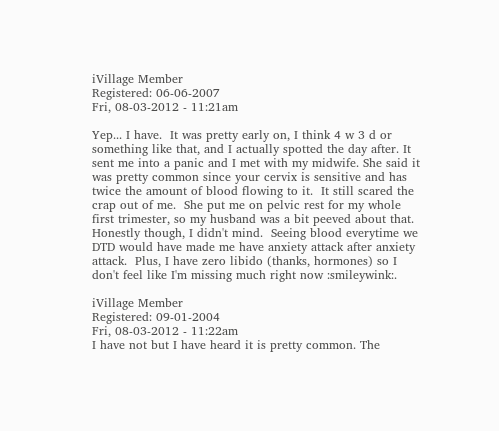iVillage Member
Registered: 06-06-2007
Fri, 08-03-2012 - 11:21am

Yep... I have.  It was pretty early on, I think 4 w 3 d or something like that, and I actually spotted the day after. It sent me into a panic and I met with my midwife. She said it was pretty common since your cervix is sensitive and has twice the amount of blood flowing to it.  It still scared the crap out of me.  She put me on pelvic rest for my whole first trimester, so my husband was a bit peeved about that. Honestly though, I didn't mind.  Seeing blood everytime we DTD would have made me have anxiety attack after anxiety attack.  Plus, I have zero libido (thanks, hormones) so I don't feel like I'm missing much right now :smileywink:.

iVillage Member
Registered: 09-01-2004
Fri, 08-03-2012 - 11:22am
I have not but I have heard it is pretty common. The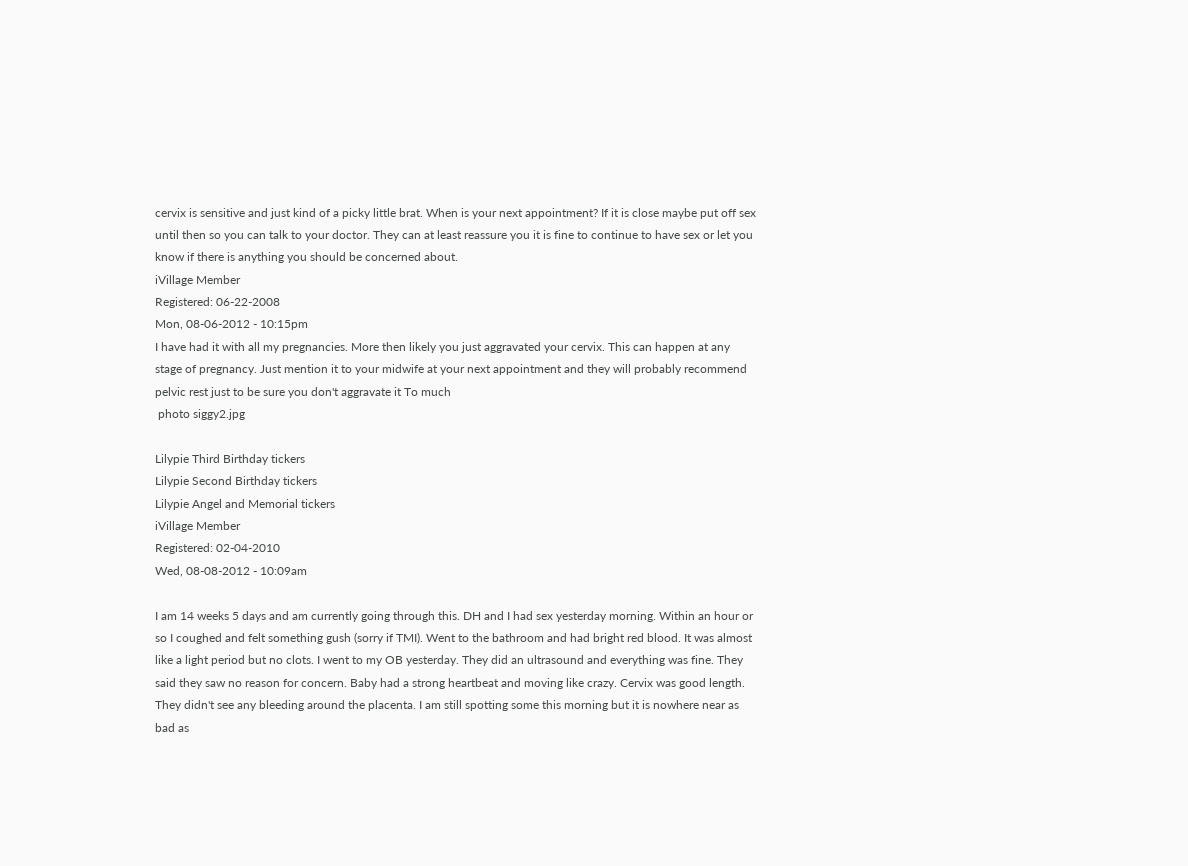cervix is sensitive and just kind of a picky little brat. When is your next appointment? If it is close maybe put off sex until then so you can talk to your doctor. They can at least reassure you it is fine to continue to have sex or let you know if there is anything you should be concerned about.
iVillage Member
Registered: 06-22-2008
Mon, 08-06-2012 - 10:15pm
I have had it with all my pregnancies. More then likely you just aggravated your cervix. This can happen at any stage of pregnancy. Just mention it to your midwife at your next appointment and they will probably recommend pelvic rest just to be sure you don't aggravate it To much
 photo siggy2.jpg

Lilypie Third Birthday tickers
Lilypie Second Birthday tickers
Lilypie Angel and Memorial tickers
iVillage Member
Registered: 02-04-2010
Wed, 08-08-2012 - 10:09am

I am 14 weeks 5 days and am currently going through this. DH and I had sex yesterday morning. Within an hour or so I coughed and felt something gush (sorry if TMI). Went to the bathroom and had bright red blood. It was almost like a light period but no clots. I went to my OB yesterday. They did an ultrasound and everything was fine. They said they saw no reason for concern. Baby had a strong heartbeat and moving like crazy. Cervix was good length. They didn't see any bleeding around the placenta. I am still spotting some this morning but it is nowhere near as bad as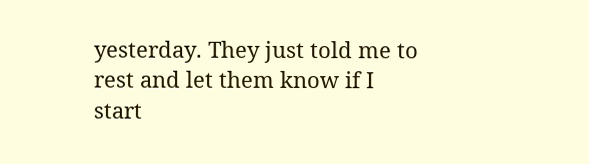yesterday. They just told me to rest and let them know if I start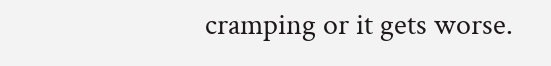cramping or it gets worse.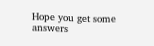Hope you get some answers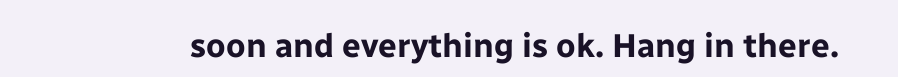soon and everything is ok. Hang in there.